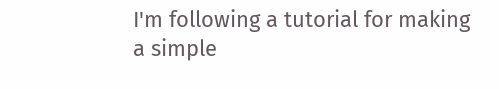I'm following a tutorial for making a simple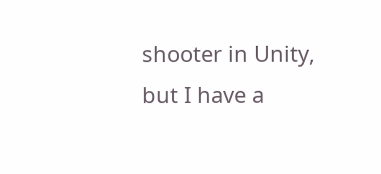shooter in Unity, but I have a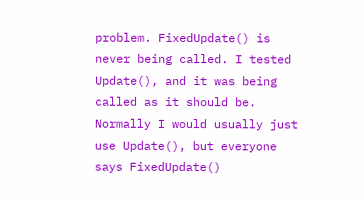problem. FixedUpdate() is never being called. I tested Update(), and it was being called as it should be. Normally I would usually just use Update(), but everyone says FixedUpdate()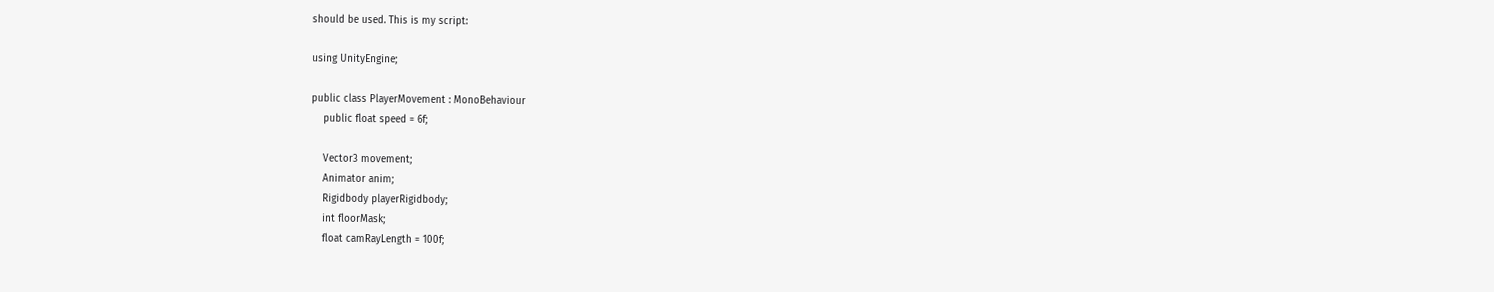should be used. This is my script:

using UnityEngine;

public class PlayerMovement : MonoBehaviour
    public float speed = 6f;

    Vector3 movement;
    Animator anim;
    Rigidbody playerRigidbody;
    int floorMask;
    float camRayLength = 100f;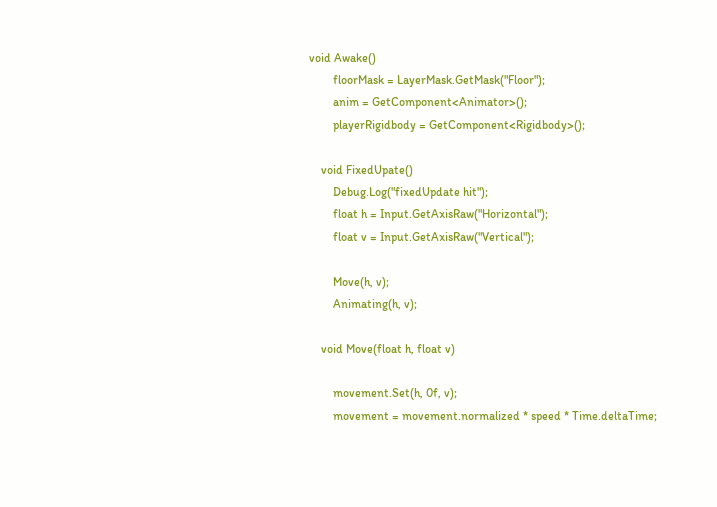void Awake()
        floorMask = LayerMask.GetMask("Floor");
        anim = GetComponent<Animator>();
        playerRigidbody = GetComponent<Rigidbody>();

    void FixedUpate()
        Debug.Log("fixedUpdate hit");
        float h = Input.GetAxisRaw("Horizontal");
        float v = Input.GetAxisRaw("Vertical");

        Move(h, v);
        Animating(h, v);

    void Move(float h, float v)

        movement.Set(h, 0f, v);
        movement = movement.normalized * speed * Time.deltaTime;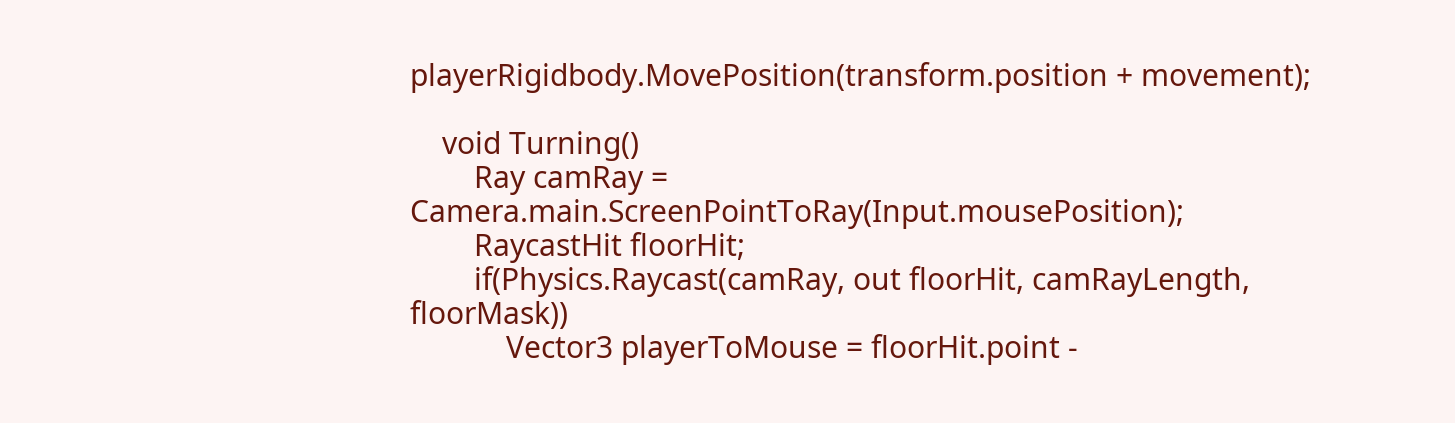playerRigidbody.MovePosition(transform.position + movement);

    void Turning()
        Ray camRay = Camera.main.ScreenPointToRay(Input.mousePosition);
        RaycastHit floorHit;
        if(Physics.Raycast(camRay, out floorHit, camRayLength, floorMask))
            Vector3 playerToMouse = floorHit.point -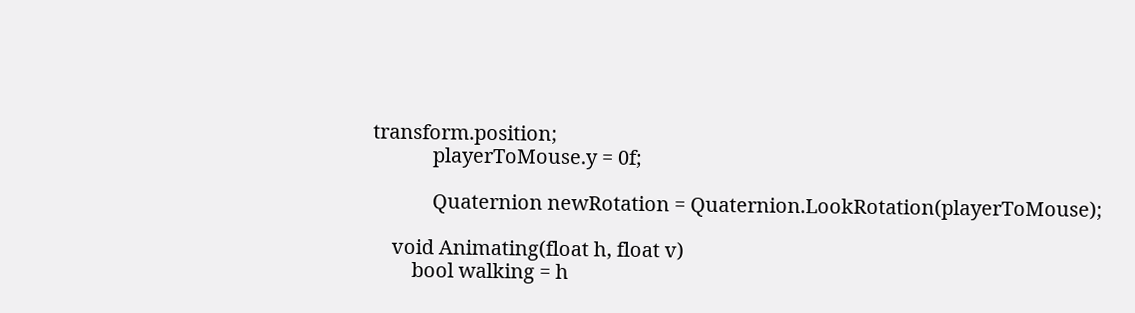transform.position;
            playerToMouse.y = 0f;

            Quaternion newRotation = Quaternion.LookRotation(playerToMouse);

    void Animating(float h, float v)
        bool walking = h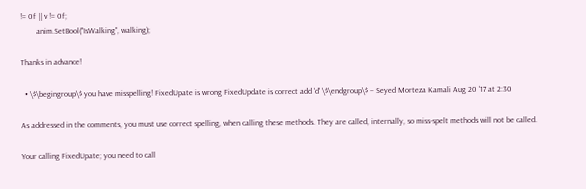!= 0f || v != 0f;
        anim.SetBool("IsWalking", walking);

Thanks in advance!

  • \$\begingroup\$ you have misspelling! FixedUpate is wrong FixedUpdate is correct add 'd' \$\endgroup\$ – Seyed Morteza Kamali Aug 20 '17 at 2:30

As addressed in the comments, you must use correct spelling, when calling these methods. They are called, internally, so miss-spelt methods will not be called.

Your calling FixedUpate; you need to call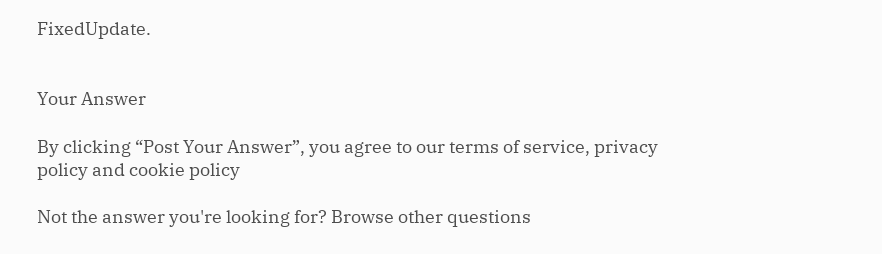FixedUpdate.


Your Answer

By clicking “Post Your Answer”, you agree to our terms of service, privacy policy and cookie policy

Not the answer you're looking for? Browse other questions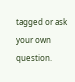tagged or ask your own question.